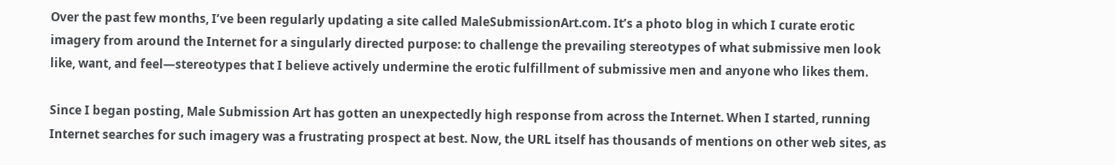Over the past few months, I’ve been regularly updating a site called MaleSubmissionArt.com. It’s a photo blog in which I curate erotic imagery from around the Internet for a singularly directed purpose: to challenge the prevailing stereotypes of what submissive men look like, want, and feel—stereotypes that I believe actively undermine the erotic fulfillment of submissive men and anyone who likes them.

Since I began posting, Male Submission Art has gotten an unexpectedly high response from across the Internet. When I started, running Internet searches for such imagery was a frustrating prospect at best. Now, the URL itself has thousands of mentions on other web sites, as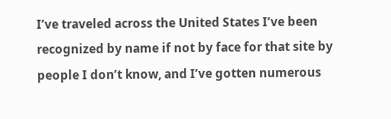I’ve traveled across the United States I’ve been recognized by name if not by face for that site by people I don’t know, and I’ve gotten numerous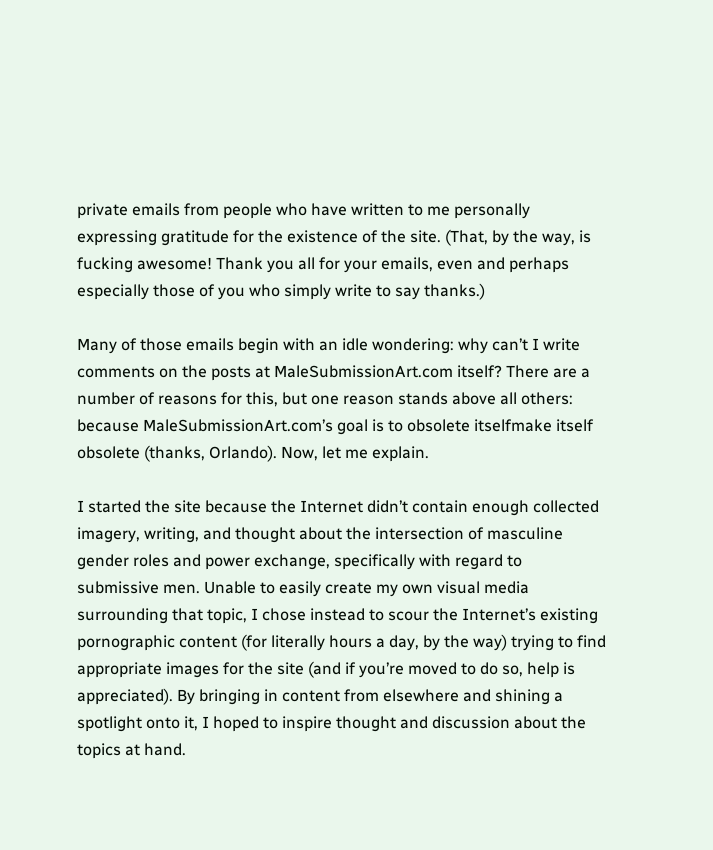private emails from people who have written to me personally expressing gratitude for the existence of the site. (That, by the way, is fucking awesome! Thank you all for your emails, even and perhaps especially those of you who simply write to say thanks.)

Many of those emails begin with an idle wondering: why can’t I write comments on the posts at MaleSubmissionArt.com itself? There are a number of reasons for this, but one reason stands above all others: because MaleSubmissionArt.com’s goal is to obsolete itselfmake itself obsolete (thanks, Orlando). Now, let me explain.

I started the site because the Internet didn’t contain enough collected imagery, writing, and thought about the intersection of masculine gender roles and power exchange, specifically with regard to submissive men. Unable to easily create my own visual media surrounding that topic, I chose instead to scour the Internet’s existing pornographic content (for literally hours a day, by the way) trying to find appropriate images for the site (and if you’re moved to do so, help is appreciated). By bringing in content from elsewhere and shining a spotlight onto it, I hoped to inspire thought and discussion about the topics at hand.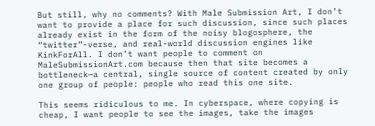But still, why no comments? With Male Submission Art, I don’t want to provide a place for such discussion, since such places already exist in the form of the noisy blogosphere, the “twitter”-verse, and real-world discussion engines like KinkForAll. I don’t want people to comment on MaleSubmissionArt.com because then that site becomes a bottleneck—a central, single source of content created by only one group of people: people who read this one site.

This seems ridiculous to me. In cyberspace, where copying is cheap, I want people to see the images, take the images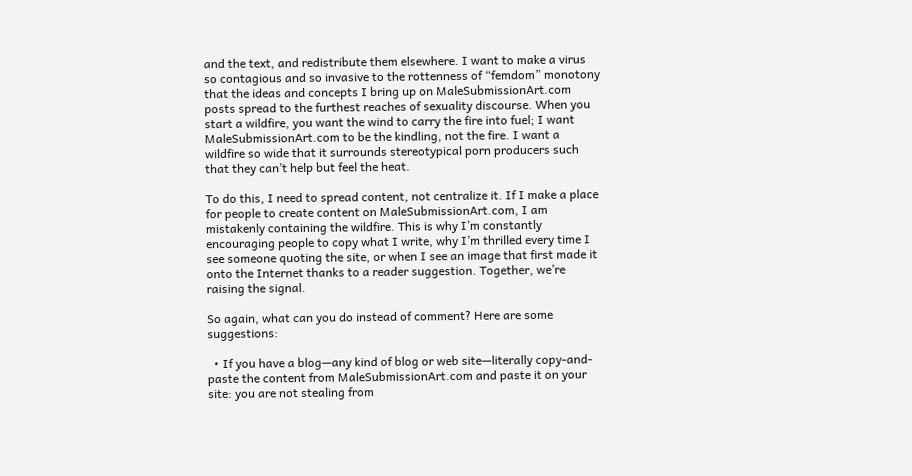and the text, and redistribute them elsewhere. I want to make a virus so contagious and so invasive to the rottenness of “femdom” monotony that the ideas and concepts I bring up on MaleSubmissionArt.com posts spread to the furthest reaches of sexuality discourse. When you start a wildfire, you want the wind to carry the fire into fuel; I want MaleSubmissionArt.com to be the kindling, not the fire. I want a wildfire so wide that it surrounds stereotypical porn producers such that they can’t help but feel the heat.

To do this, I need to spread content, not centralize it. If I make a place for people to create content on MaleSubmissionArt.com, I am mistakenly containing the wildfire. This is why I’m constantly encouraging people to copy what I write, why I’m thrilled every time I see someone quoting the site, or when I see an image that first made it onto the Internet thanks to a reader suggestion. Together, we’re raising the signal.

So again, what can you do instead of comment? Here are some suggestions:

  • If you have a blog—any kind of blog or web site—literally copy-and-paste the content from MaleSubmissionArt.com and paste it on your site: you are not stealing from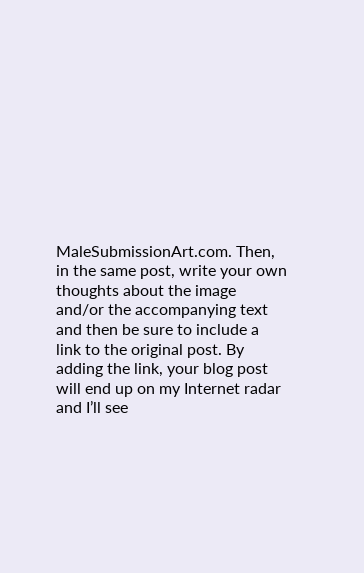MaleSubmissionArt.com. Then, in the same post, write your own thoughts about the image and/or the accompanying text and then be sure to include a link to the original post. By adding the link, your blog post will end up on my Internet radar and I’ll see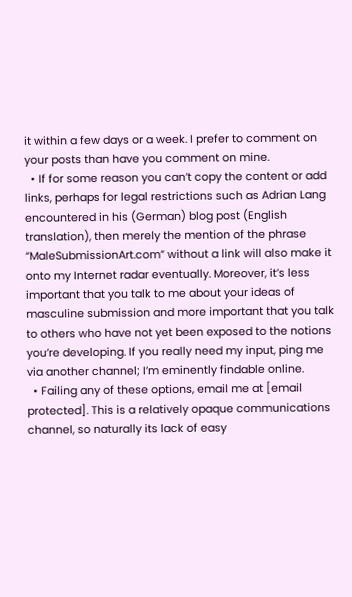it within a few days or a week. I prefer to comment on your posts than have you comment on mine.
  • If for some reason you can’t copy the content or add links, perhaps for legal restrictions such as Adrian Lang encountered in his (German) blog post (English translation), then merely the mention of the phrase “MaleSubmissionArt.com” without a link will also make it onto my Internet radar eventually. Moreover, it’s less important that you talk to me about your ideas of masculine submission and more important that you talk to others who have not yet been exposed to the notions you’re developing. If you really need my input, ping me via another channel; I’m eminently findable online.
  • Failing any of these options, email me at [email protected]. This is a relatively opaque communications channel, so naturally its lack of easy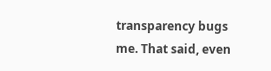transparency bugs me. That said, even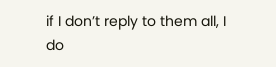if I don’t reply to them all, I do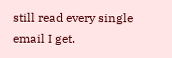still read every single email I get.